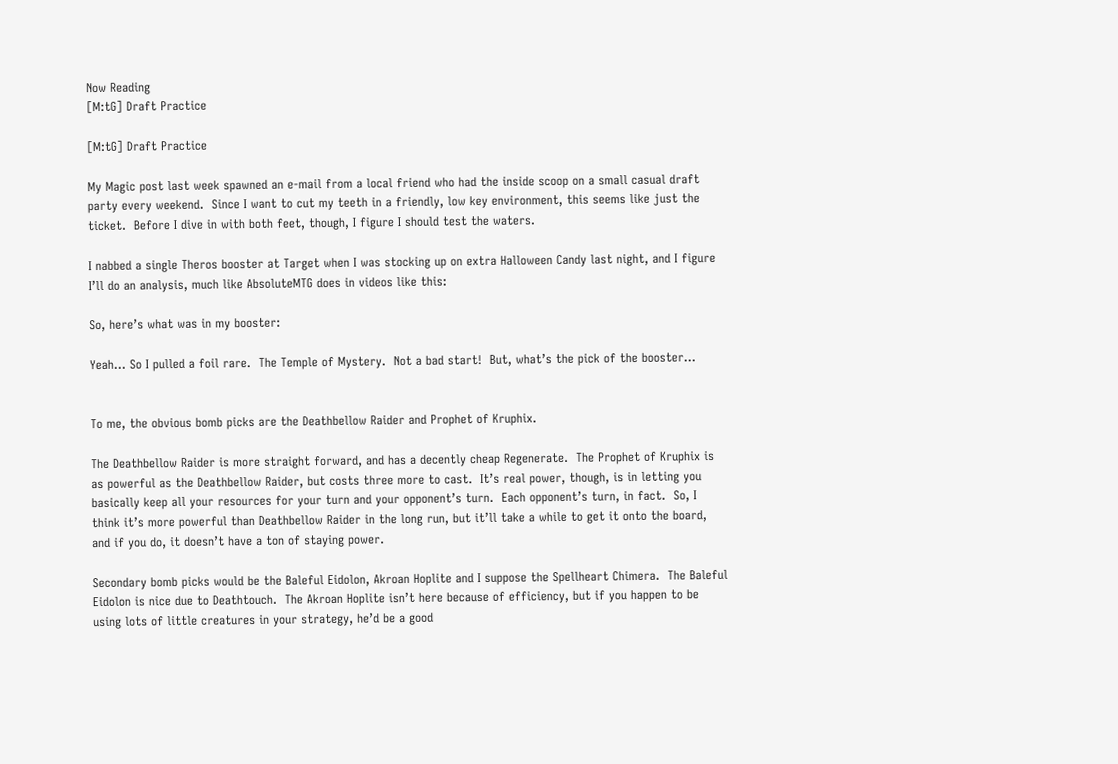Now Reading
[M:tG] Draft Practice

[M:tG] Draft Practice

My Magic post last week spawned an e-mail from a local friend who had the inside scoop on a small casual draft party every weekend.  Since I want to cut my teeth in a friendly, low key environment, this seems like just the ticket.  Before I dive in with both feet, though, I figure I should test the waters.

I nabbed a single Theros booster at Target when I was stocking up on extra Halloween Candy last night, and I figure I’ll do an analysis, much like AbsoluteMTG does in videos like this:

So, here’s what was in my booster:

Yeah… So I pulled a foil rare.  The Temple of Mystery.  Not a bad start!  But, what’s the pick of the booster…


To me, the obvious bomb picks are the Deathbellow Raider and Prophet of Kruphix.

The Deathbellow Raider is more straight forward, and has a decently cheap Regenerate.  The Prophet of Kruphix is as powerful as the Deathbellow Raider, but costs three more to cast.  It’s real power, though, is in letting you basically keep all your resources for your turn and your opponent’s turn.  Each opponent’s turn, in fact.  So, I think it’s more powerful than Deathbellow Raider in the long run, but it’ll take a while to get it onto the board, and if you do, it doesn’t have a ton of staying power.

Secondary bomb picks would be the Baleful Eidolon, Akroan Hoplite and I suppose the Spellheart Chimera.  The Baleful Eidolon is nice due to Deathtouch.  The Akroan Hoplite isn’t here because of efficiency, but if you happen to be using lots of little creatures in your strategy, he’d be a good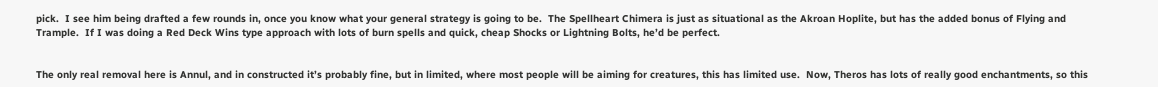pick.  I see him being drafted a few rounds in, once you know what your general strategy is going to be.  The Spellheart Chimera is just as situational as the Akroan Hoplite, but has the added bonus of Flying and Trample.  If I was doing a Red Deck Wins type approach with lots of burn spells and quick, cheap Shocks or Lightning Bolts, he’d be perfect.


The only real removal here is Annul, and in constructed it’s probably fine, but in limited, where most people will be aiming for creatures, this has limited use.  Now, Theros has lots of really good enchantments, so this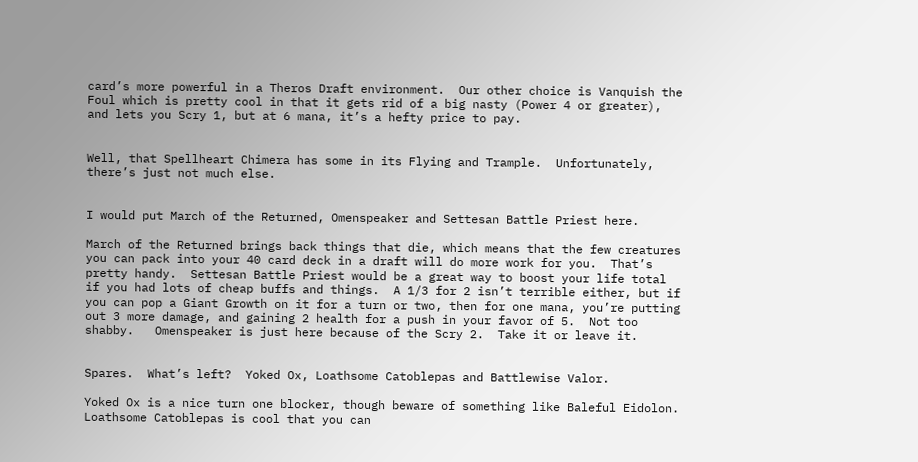card’s more powerful in a Theros Draft environment.  Our other choice is Vanquish the Foul which is pretty cool in that it gets rid of a big nasty (Power 4 or greater), and lets you Scry 1, but at 6 mana, it’s a hefty price to pay.


Well, that Spellheart Chimera has some in its Flying and Trample.  Unfortunately, there’s just not much else.


I would put March of the Returned, Omenspeaker and Settesan Battle Priest here.

March of the Returned brings back things that die, which means that the few creatures you can pack into your 40 card deck in a draft will do more work for you.  That’s pretty handy.  Settesan Battle Priest would be a great way to boost your life total if you had lots of cheap buffs and things.  A 1/3 for 2 isn’t terrible either, but if you can pop a Giant Growth on it for a turn or two, then for one mana, you’re putting out 3 more damage, and gaining 2 health for a push in your favor of 5.  Not too shabby.   Omenspeaker is just here because of the Scry 2.  Take it or leave it.


Spares.  What’s left?  Yoked Ox, Loathsome Catoblepas and Battlewise Valor.

Yoked Ox is a nice turn one blocker, though beware of something like Baleful Eidolon.   Loathsome Catoblepas is cool that you can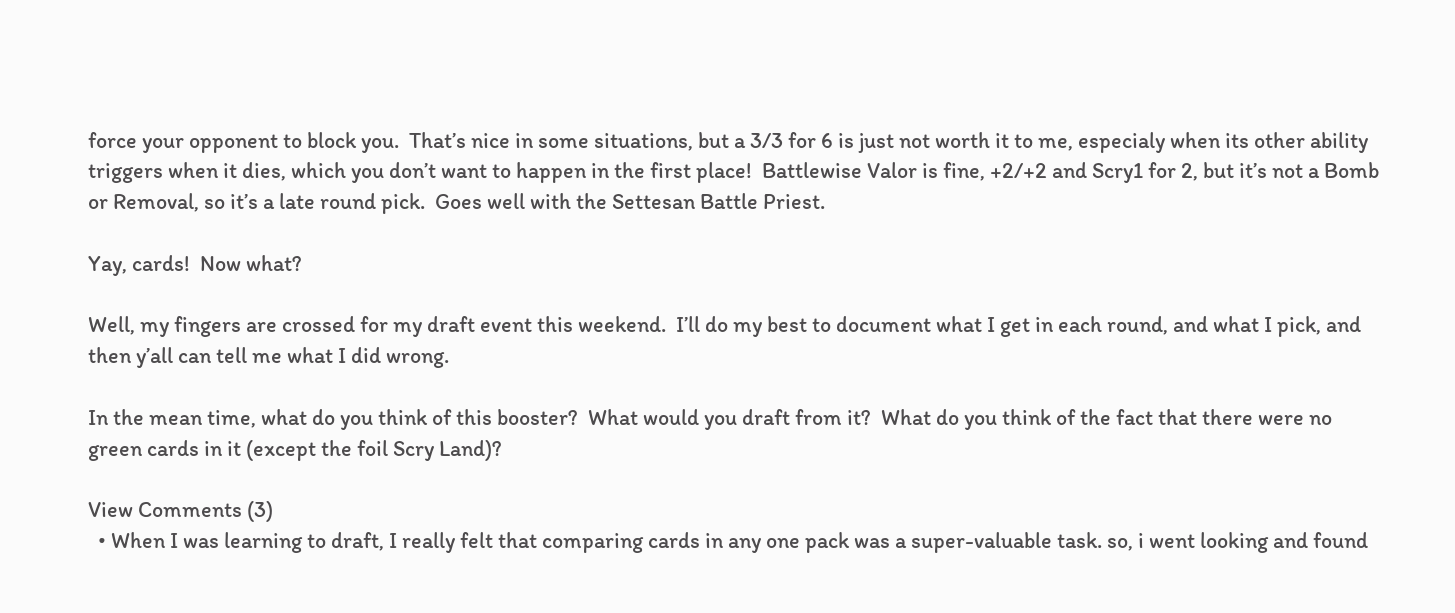force your opponent to block you.  That’s nice in some situations, but a 3/3 for 6 is just not worth it to me, especialy when its other ability triggers when it dies, which you don’t want to happen in the first place!  Battlewise Valor is fine, +2/+2 and Scry1 for 2, but it’s not a Bomb or Removal, so it’s a late round pick.  Goes well with the Settesan Battle Priest.

Yay, cards!  Now what?

Well, my fingers are crossed for my draft event this weekend.  I’ll do my best to document what I get in each round, and what I pick, and then y’all can tell me what I did wrong.

In the mean time, what do you think of this booster?  What would you draft from it?  What do you think of the fact that there were no green cards in it (except the foil Scry Land)?

View Comments (3)
  • When I was learning to draft, I really felt that comparing cards in any one pack was a super-valuable task. so, i went looking and found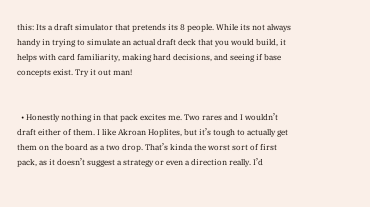this: Its a draft simulator that pretends its 8 people. While its not always handy in trying to simulate an actual draft deck that you would build, it helps with card familiarity, making hard decisions, and seeing if base concepts exist. Try it out man!


  • Honestly nothing in that pack excites me. Two rares and I wouldn’t draft either of them. I like Akroan Hoplites, but it’s tough to actually get them on the board as a two drop. That’s kinda the worst sort of first pack, as it doesn’t suggest a strategy or even a direction really. I’d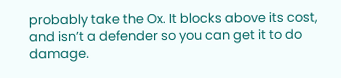probably take the Ox. It blocks above its cost, and isn’t a defender so you can get it to do damage.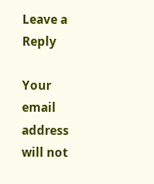Leave a Reply

Your email address will not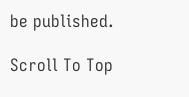be published.

Scroll To Top